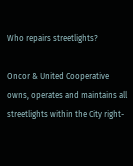Who repairs streetlights?

Oncor & United Cooperative owns, operates and maintains all streetlights within the City right-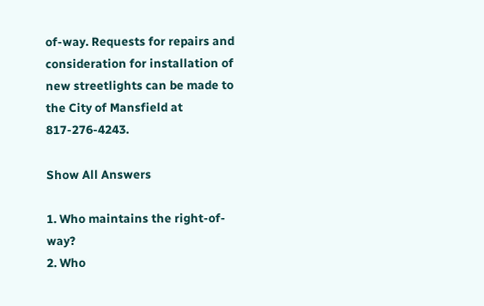of-way. Requests for repairs and consideration for installation of new streetlights can be made to the City of Mansfield at 817-276-4243.

Show All Answers

1. Who maintains the right-of-way?
2. Who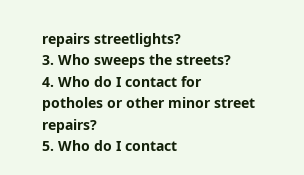repairs streetlights?
3. Who sweeps the streets?
4. Who do I contact for potholes or other minor street repairs?
5. Who do I contact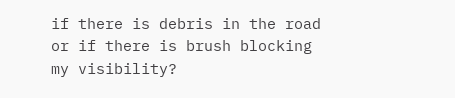if there is debris in the road or if there is brush blocking my visibility?